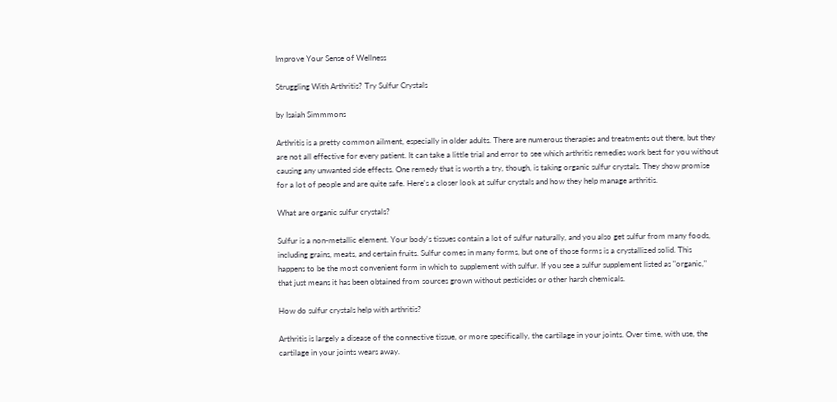Improve Your Sense of Wellness

Struggling With Arthritis? Try Sulfur Crystals

by Isaiah Simmmons

Arthritis is a pretty common ailment, especially in older adults. There are numerous therapies and treatments out there, but they are not all effective for every patient. It can take a little trial and error to see which arthritis remedies work best for you without causing any unwanted side effects. One remedy that is worth a try, though, is taking organic sulfur crystals. They show promise for a lot of people and are quite safe. Here's a closer look at sulfur crystals and how they help manage arthritis.

What are organic sulfur crystals?

Sulfur is a non-metallic element. Your body's tissues contain a lot of sulfur naturally, and you also get sulfur from many foods, including grains, meats, and certain fruits. Sulfur comes in many forms, but one of those forms is a crystallized solid. This happens to be the most convenient form in which to supplement with sulfur. If you see a sulfur supplement listed as "organic," that just means it has been obtained from sources grown without pesticides or other harsh chemicals.

How do sulfur crystals help with arthritis?

Arthritis is largely a disease of the connective tissue, or more specifically, the cartilage in your joints. Over time, with use, the cartilage in your joints wears away.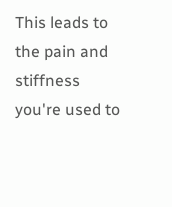This leads to the pain and stiffness you're used to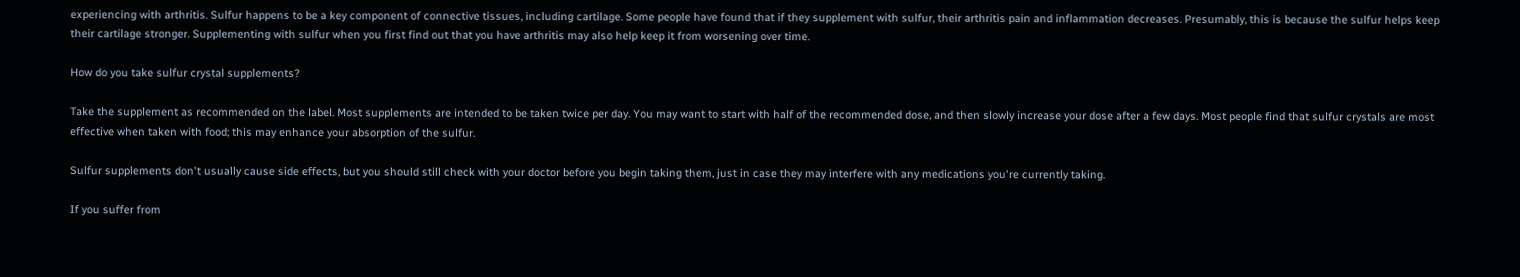experiencing with arthritis. Sulfur happens to be a key component of connective tissues, including cartilage. Some people have found that if they supplement with sulfur, their arthritis pain and inflammation decreases. Presumably, this is because the sulfur helps keep their cartilage stronger. Supplementing with sulfur when you first find out that you have arthritis may also help keep it from worsening over time.

How do you take sulfur crystal supplements?

Take the supplement as recommended on the label. Most supplements are intended to be taken twice per day. You may want to start with half of the recommended dose, and then slowly increase your dose after a few days. Most people find that sulfur crystals are most effective when taken with food; this may enhance your absorption of the sulfur.

Sulfur supplements don't usually cause side effects, but you should still check with your doctor before you begin taking them, just in case they may interfere with any medications you're currently taking.

If you suffer from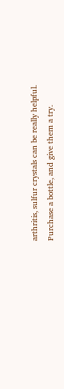arthritis, sulfur crystals can be really helpful. Purchase a bottle, and give them a try.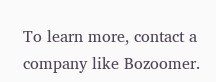To learn more, contact a company like Bozoomer.